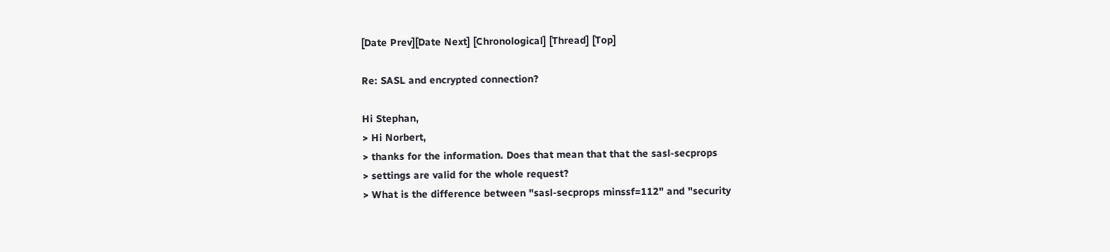[Date Prev][Date Next] [Chronological] [Thread] [Top]

Re: SASL and encrypted connection?

Hi Stephan,
> Hi Norbert,
> thanks for the information. Does that mean that that the sasl-secprops
> settings are valid for the whole request?
> What is the difference between "sasl-secprops minssf=112" and "security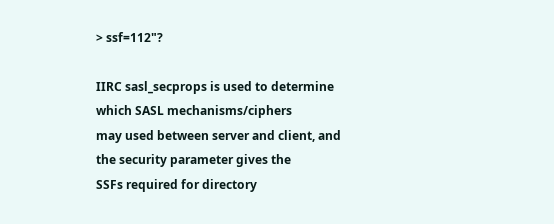> ssf=112"?

IIRC sasl_secprops is used to determine which SASL mechanisms/ciphers
may used between server and client, and the security parameter gives the
SSFs required for directory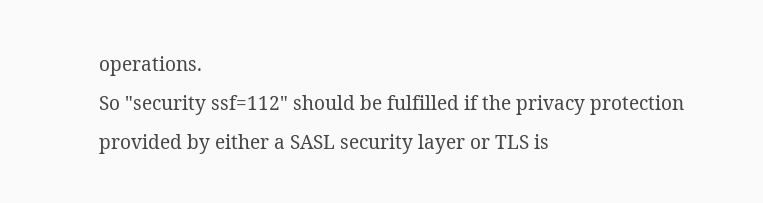operations.
So "security ssf=112" should be fulfilled if the privacy protection
provided by either a SASL security layer or TLS is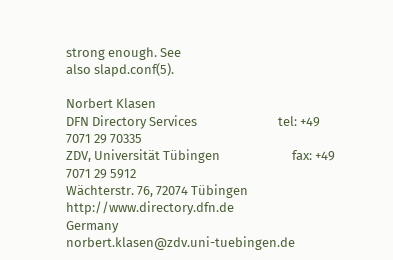strong enough. See
also slapd.conf(5).

Norbert Klasen
DFN Directory Services                           tel: +49 7071 29 70335
ZDV, Universität Tübingen                        fax: +49 7071 29 5912
Wächterstr. 76, 72074 Tübingen              http://www.directory.dfn.de
Germany                             norbert.klasen@zdv.uni-tuebingen.de